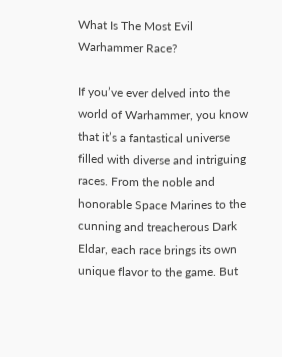What Is The Most Evil Warhammer Race?

If you’ve ever delved into the world of Warhammer, you know that it’s a fantastical universe filled with diverse and intriguing races. From the noble and honorable Space Marines to the cunning and treacherous Dark Eldar, each race brings its own unique flavor to the game. But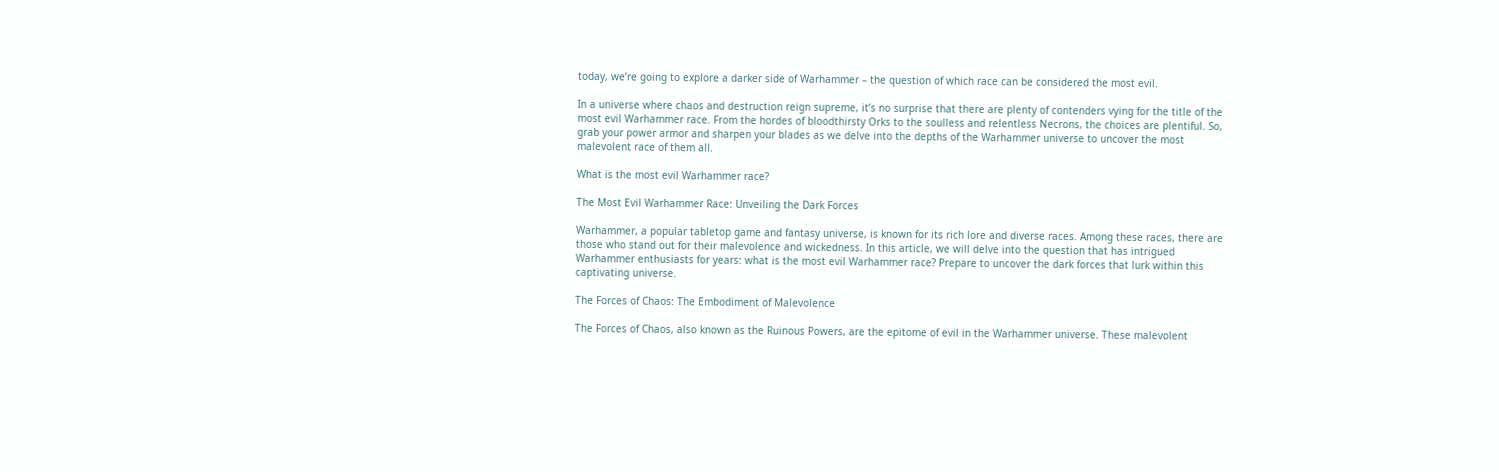today, we’re going to explore a darker side of Warhammer – the question of which race can be considered the most evil.

In a universe where chaos and destruction reign supreme, it’s no surprise that there are plenty of contenders vying for the title of the most evil Warhammer race. From the hordes of bloodthirsty Orks to the soulless and relentless Necrons, the choices are plentiful. So, grab your power armor and sharpen your blades as we delve into the depths of the Warhammer universe to uncover the most malevolent race of them all.

What is the most evil Warhammer race?

The Most Evil Warhammer Race: Unveiling the Dark Forces

Warhammer, a popular tabletop game and fantasy universe, is known for its rich lore and diverse races. Among these races, there are those who stand out for their malevolence and wickedness. In this article, we will delve into the question that has intrigued Warhammer enthusiasts for years: what is the most evil Warhammer race? Prepare to uncover the dark forces that lurk within this captivating universe.

The Forces of Chaos: The Embodiment of Malevolence

The Forces of Chaos, also known as the Ruinous Powers, are the epitome of evil in the Warhammer universe. These malevolent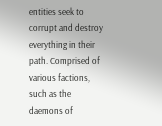entities seek to corrupt and destroy everything in their path. Comprised of various factions, such as the daemons of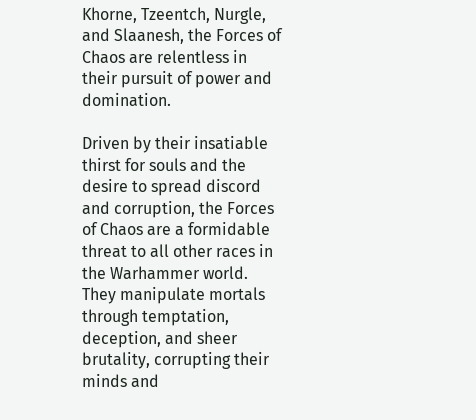Khorne, Tzeentch, Nurgle, and Slaanesh, the Forces of Chaos are relentless in their pursuit of power and domination.

Driven by their insatiable thirst for souls and the desire to spread discord and corruption, the Forces of Chaos are a formidable threat to all other races in the Warhammer world. They manipulate mortals through temptation, deception, and sheer brutality, corrupting their minds and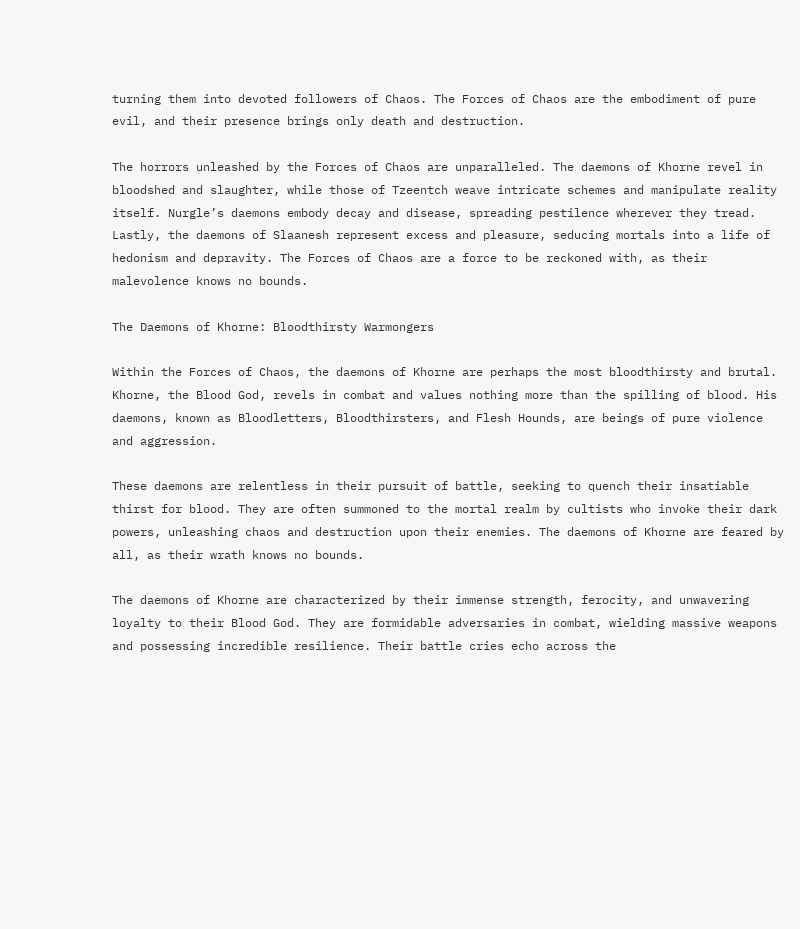turning them into devoted followers of Chaos. The Forces of Chaos are the embodiment of pure evil, and their presence brings only death and destruction.

The horrors unleashed by the Forces of Chaos are unparalleled. The daemons of Khorne revel in bloodshed and slaughter, while those of Tzeentch weave intricate schemes and manipulate reality itself. Nurgle’s daemons embody decay and disease, spreading pestilence wherever they tread. Lastly, the daemons of Slaanesh represent excess and pleasure, seducing mortals into a life of hedonism and depravity. The Forces of Chaos are a force to be reckoned with, as their malevolence knows no bounds.

The Daemons of Khorne: Bloodthirsty Warmongers

Within the Forces of Chaos, the daemons of Khorne are perhaps the most bloodthirsty and brutal. Khorne, the Blood God, revels in combat and values nothing more than the spilling of blood. His daemons, known as Bloodletters, Bloodthirsters, and Flesh Hounds, are beings of pure violence and aggression.

These daemons are relentless in their pursuit of battle, seeking to quench their insatiable thirst for blood. They are often summoned to the mortal realm by cultists who invoke their dark powers, unleashing chaos and destruction upon their enemies. The daemons of Khorne are feared by all, as their wrath knows no bounds.

The daemons of Khorne are characterized by their immense strength, ferocity, and unwavering loyalty to their Blood God. They are formidable adversaries in combat, wielding massive weapons and possessing incredible resilience. Their battle cries echo across the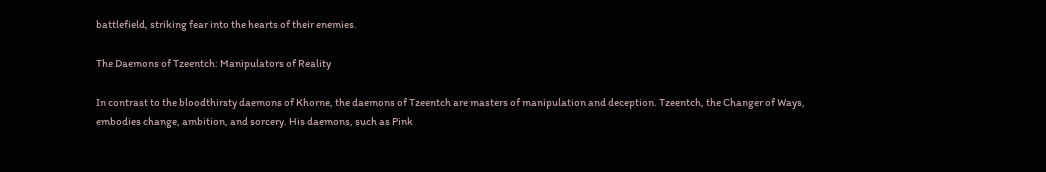battlefield, striking fear into the hearts of their enemies.

The Daemons of Tzeentch: Manipulators of Reality

In contrast to the bloodthirsty daemons of Khorne, the daemons of Tzeentch are masters of manipulation and deception. Tzeentch, the Changer of Ways, embodies change, ambition, and sorcery. His daemons, such as Pink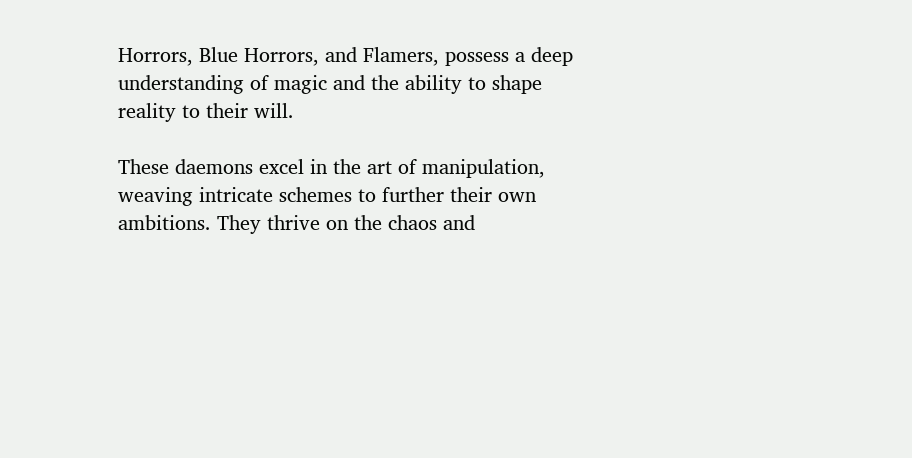Horrors, Blue Horrors, and Flamers, possess a deep understanding of magic and the ability to shape reality to their will.

These daemons excel in the art of manipulation, weaving intricate schemes to further their own ambitions. They thrive on the chaos and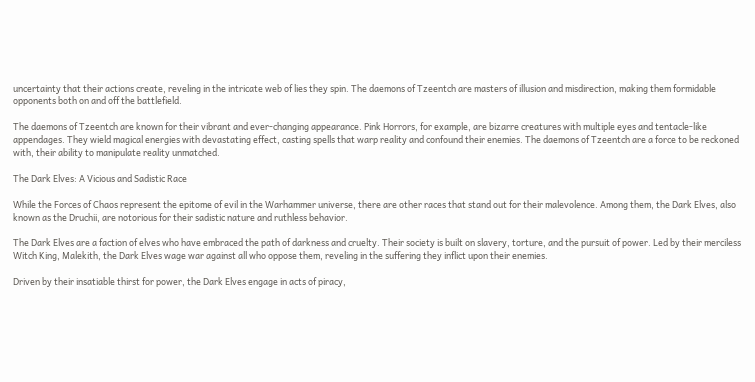uncertainty that their actions create, reveling in the intricate web of lies they spin. The daemons of Tzeentch are masters of illusion and misdirection, making them formidable opponents both on and off the battlefield.

The daemons of Tzeentch are known for their vibrant and ever-changing appearance. Pink Horrors, for example, are bizarre creatures with multiple eyes and tentacle-like appendages. They wield magical energies with devastating effect, casting spells that warp reality and confound their enemies. The daemons of Tzeentch are a force to be reckoned with, their ability to manipulate reality unmatched.

The Dark Elves: A Vicious and Sadistic Race

While the Forces of Chaos represent the epitome of evil in the Warhammer universe, there are other races that stand out for their malevolence. Among them, the Dark Elves, also known as the Druchii, are notorious for their sadistic nature and ruthless behavior.

The Dark Elves are a faction of elves who have embraced the path of darkness and cruelty. Their society is built on slavery, torture, and the pursuit of power. Led by their merciless Witch King, Malekith, the Dark Elves wage war against all who oppose them, reveling in the suffering they inflict upon their enemies.

Driven by their insatiable thirst for power, the Dark Elves engage in acts of piracy,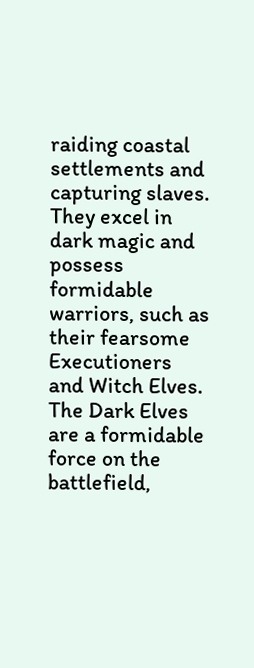raiding coastal settlements and capturing slaves. They excel in dark magic and possess formidable warriors, such as their fearsome Executioners and Witch Elves. The Dark Elves are a formidable force on the battlefield,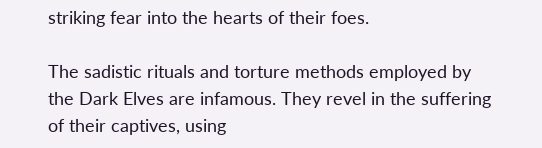striking fear into the hearts of their foes.

The sadistic rituals and torture methods employed by the Dark Elves are infamous. They revel in the suffering of their captives, using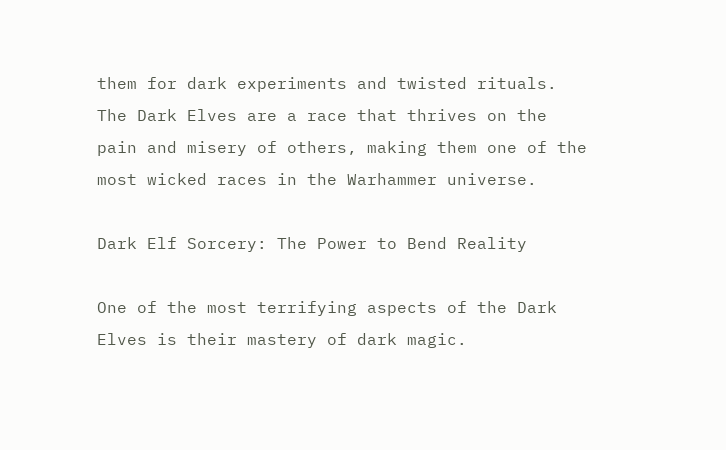them for dark experiments and twisted rituals. The Dark Elves are a race that thrives on the pain and misery of others, making them one of the most wicked races in the Warhammer universe.

Dark Elf Sorcery: The Power to Bend Reality

One of the most terrifying aspects of the Dark Elves is their mastery of dark magic.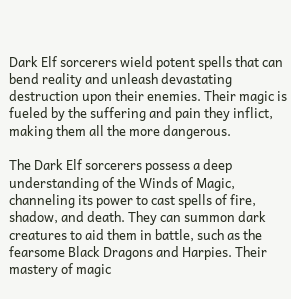Dark Elf sorcerers wield potent spells that can bend reality and unleash devastating destruction upon their enemies. Their magic is fueled by the suffering and pain they inflict, making them all the more dangerous.

The Dark Elf sorcerers possess a deep understanding of the Winds of Magic, channeling its power to cast spells of fire, shadow, and death. They can summon dark creatures to aid them in battle, such as the fearsome Black Dragons and Harpies. Their mastery of magic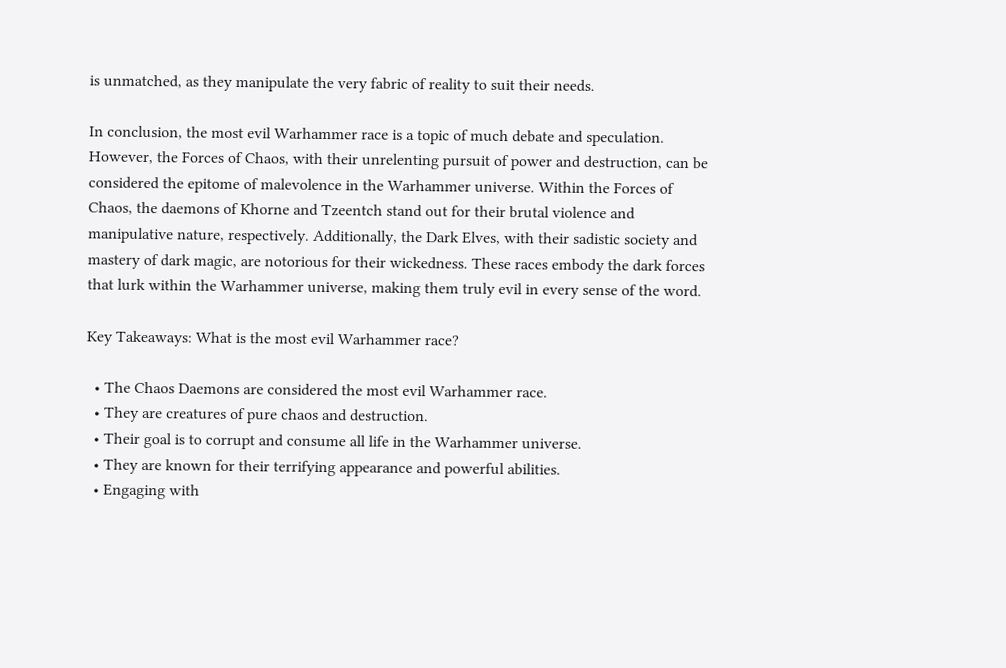is unmatched, as they manipulate the very fabric of reality to suit their needs.

In conclusion, the most evil Warhammer race is a topic of much debate and speculation. However, the Forces of Chaos, with their unrelenting pursuit of power and destruction, can be considered the epitome of malevolence in the Warhammer universe. Within the Forces of Chaos, the daemons of Khorne and Tzeentch stand out for their brutal violence and manipulative nature, respectively. Additionally, the Dark Elves, with their sadistic society and mastery of dark magic, are notorious for their wickedness. These races embody the dark forces that lurk within the Warhammer universe, making them truly evil in every sense of the word.

Key Takeaways: What is the most evil Warhammer race?

  • The Chaos Daemons are considered the most evil Warhammer race.
  • They are creatures of pure chaos and destruction.
  • Their goal is to corrupt and consume all life in the Warhammer universe.
  • They are known for their terrifying appearance and powerful abilities.
  • Engaging with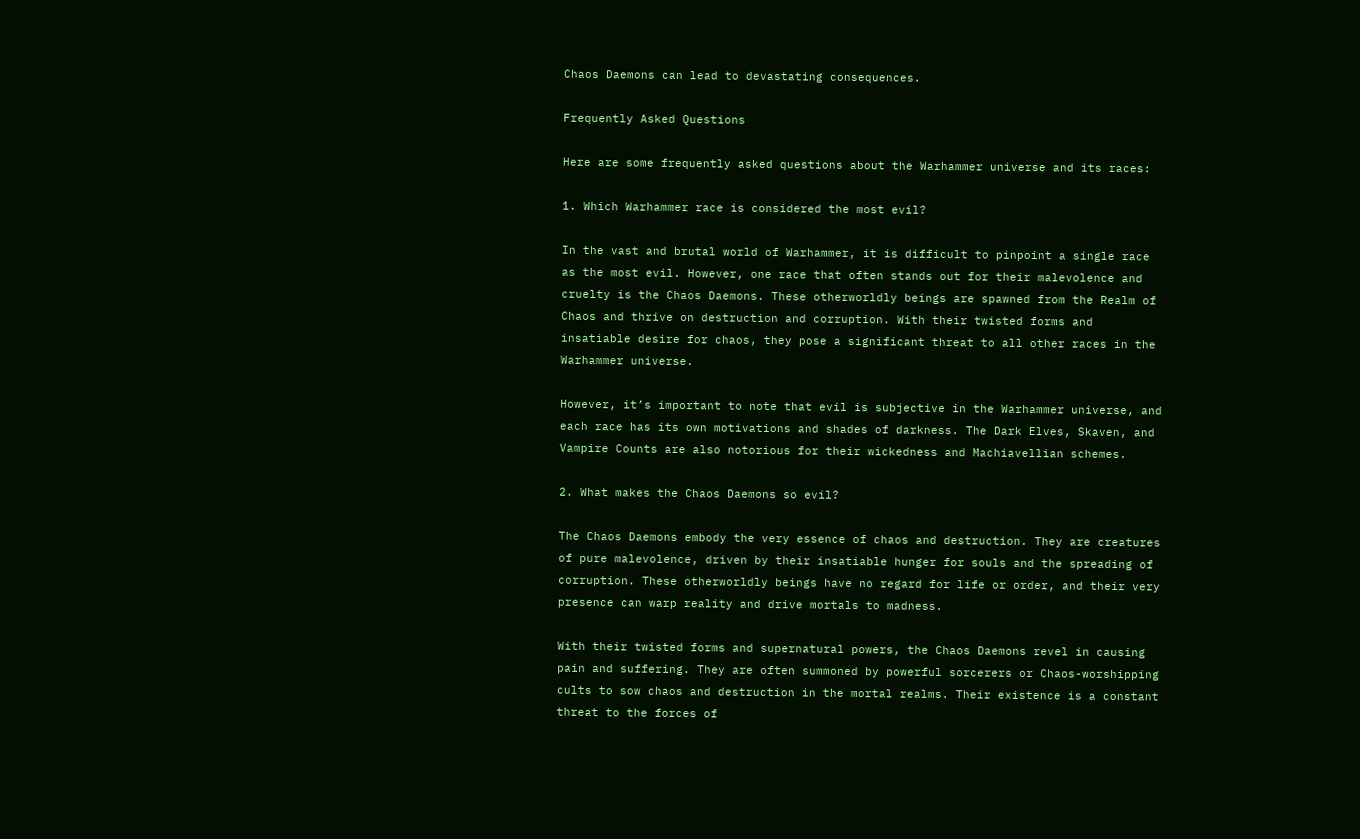Chaos Daemons can lead to devastating consequences.

Frequently Asked Questions

Here are some frequently asked questions about the Warhammer universe and its races:

1. Which Warhammer race is considered the most evil?

In the vast and brutal world of Warhammer, it is difficult to pinpoint a single race as the most evil. However, one race that often stands out for their malevolence and cruelty is the Chaos Daemons. These otherworldly beings are spawned from the Realm of Chaos and thrive on destruction and corruption. With their twisted forms and insatiable desire for chaos, they pose a significant threat to all other races in the Warhammer universe.

However, it’s important to note that evil is subjective in the Warhammer universe, and each race has its own motivations and shades of darkness. The Dark Elves, Skaven, and Vampire Counts are also notorious for their wickedness and Machiavellian schemes.

2. What makes the Chaos Daemons so evil?

The Chaos Daemons embody the very essence of chaos and destruction. They are creatures of pure malevolence, driven by their insatiable hunger for souls and the spreading of corruption. These otherworldly beings have no regard for life or order, and their very presence can warp reality and drive mortals to madness.

With their twisted forms and supernatural powers, the Chaos Daemons revel in causing pain and suffering. They are often summoned by powerful sorcerers or Chaos-worshipping cults to sow chaos and destruction in the mortal realms. Their existence is a constant threat to the forces of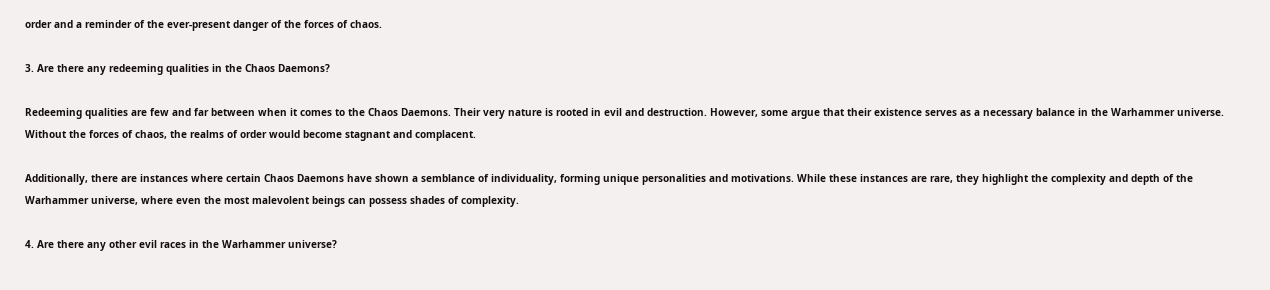order and a reminder of the ever-present danger of the forces of chaos.

3. Are there any redeeming qualities in the Chaos Daemons?

Redeeming qualities are few and far between when it comes to the Chaos Daemons. Their very nature is rooted in evil and destruction. However, some argue that their existence serves as a necessary balance in the Warhammer universe. Without the forces of chaos, the realms of order would become stagnant and complacent.

Additionally, there are instances where certain Chaos Daemons have shown a semblance of individuality, forming unique personalities and motivations. While these instances are rare, they highlight the complexity and depth of the Warhammer universe, where even the most malevolent beings can possess shades of complexity.

4. Are there any other evil races in the Warhammer universe?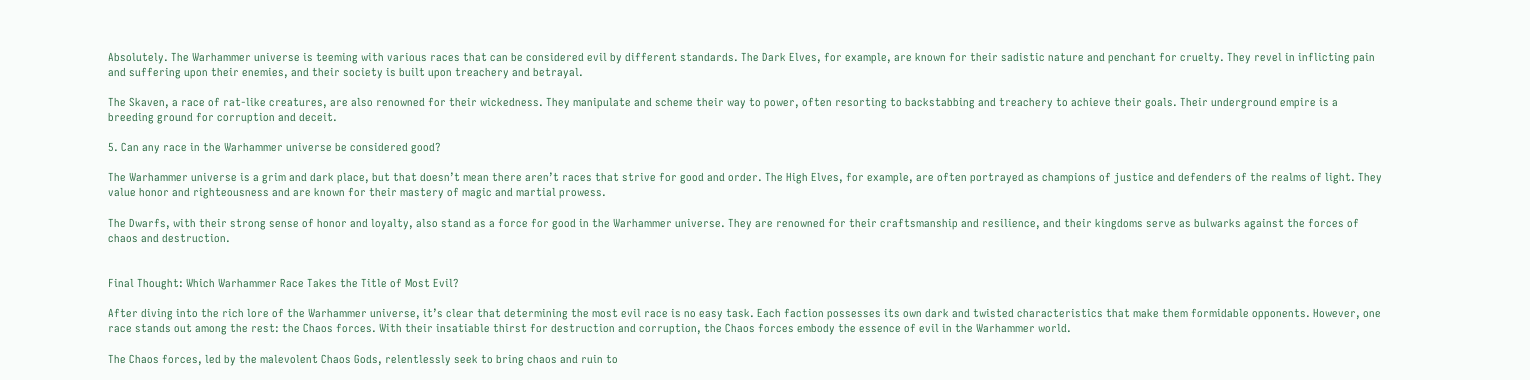Absolutely. The Warhammer universe is teeming with various races that can be considered evil by different standards. The Dark Elves, for example, are known for their sadistic nature and penchant for cruelty. They revel in inflicting pain and suffering upon their enemies, and their society is built upon treachery and betrayal.

The Skaven, a race of rat-like creatures, are also renowned for their wickedness. They manipulate and scheme their way to power, often resorting to backstabbing and treachery to achieve their goals. Their underground empire is a breeding ground for corruption and deceit.

5. Can any race in the Warhammer universe be considered good?

The Warhammer universe is a grim and dark place, but that doesn’t mean there aren’t races that strive for good and order. The High Elves, for example, are often portrayed as champions of justice and defenders of the realms of light. They value honor and righteousness and are known for their mastery of magic and martial prowess.

The Dwarfs, with their strong sense of honor and loyalty, also stand as a force for good in the Warhammer universe. They are renowned for their craftsmanship and resilience, and their kingdoms serve as bulwarks against the forces of chaos and destruction.


Final Thought: Which Warhammer Race Takes the Title of Most Evil?

After diving into the rich lore of the Warhammer universe, it’s clear that determining the most evil race is no easy task. Each faction possesses its own dark and twisted characteristics that make them formidable opponents. However, one race stands out among the rest: the Chaos forces. With their insatiable thirst for destruction and corruption, the Chaos forces embody the essence of evil in the Warhammer world.

The Chaos forces, led by the malevolent Chaos Gods, relentlessly seek to bring chaos and ruin to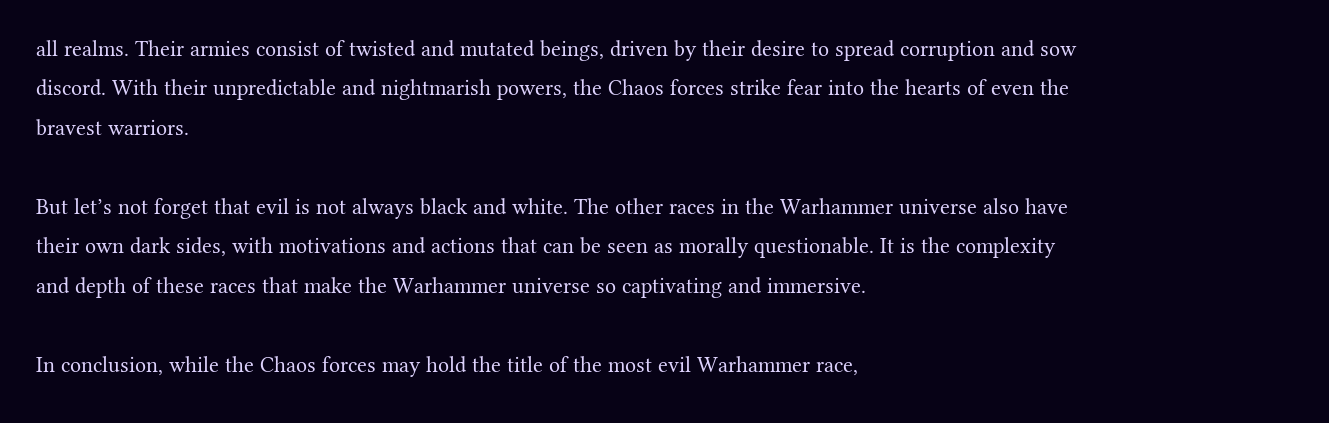all realms. Their armies consist of twisted and mutated beings, driven by their desire to spread corruption and sow discord. With their unpredictable and nightmarish powers, the Chaos forces strike fear into the hearts of even the bravest warriors.

But let’s not forget that evil is not always black and white. The other races in the Warhammer universe also have their own dark sides, with motivations and actions that can be seen as morally questionable. It is the complexity and depth of these races that make the Warhammer universe so captivating and immersive.

In conclusion, while the Chaos forces may hold the title of the most evil Warhammer race,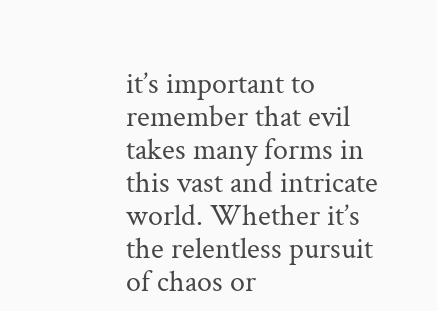it’s important to remember that evil takes many forms in this vast and intricate world. Whether it’s the relentless pursuit of chaos or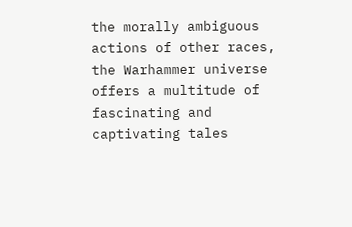the morally ambiguous actions of other races, the Warhammer universe offers a multitude of fascinating and captivating tales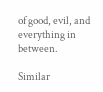of good, evil, and everything in between.

Similar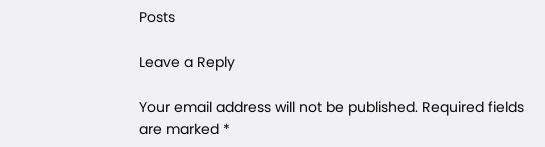Posts

Leave a Reply

Your email address will not be published. Required fields are marked *